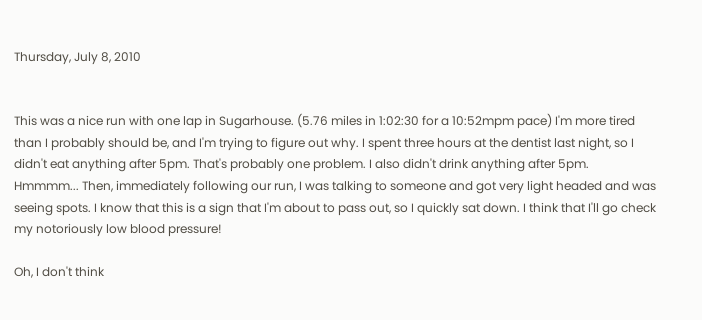Thursday, July 8, 2010


This was a nice run with one lap in Sugarhouse. (5.76 miles in 1:02:30 for a 10:52mpm pace) I'm more tired than I probably should be, and I'm trying to figure out why. I spent three hours at the dentist last night, so I didn't eat anything after 5pm. That's probably one problem. I also didn't drink anything after 5pm. Hmmmm... Then, immediately following our run, I was talking to someone and got very light headed and was seeing spots. I know that this is a sign that I'm about to pass out, so I quickly sat down. I think that I'll go check my notoriously low blood pressure!

Oh, I don't think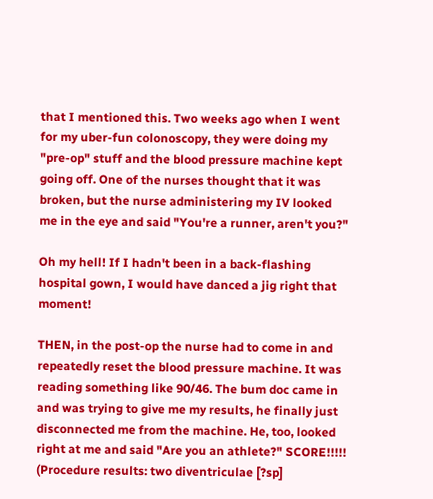that I mentioned this. Two weeks ago when I went for my uber-fun colonoscopy, they were doing my "pre-op" stuff and the blood pressure machine kept going off. One of the nurses thought that it was broken, but the nurse administering my IV looked me in the eye and said "You're a runner, aren't you?"

Oh my hell! If I hadn't been in a back-flashing hospital gown, I would have danced a jig right that moment!

THEN, in the post-op the nurse had to come in and repeatedly reset the blood pressure machine. It was reading something like 90/46. The bum doc came in and was trying to give me my results, he finally just disconnected me from the machine. He, too, looked right at me and said "Are you an athlete?" SCORE!!!!! (Procedure results: two diventriculae [?sp]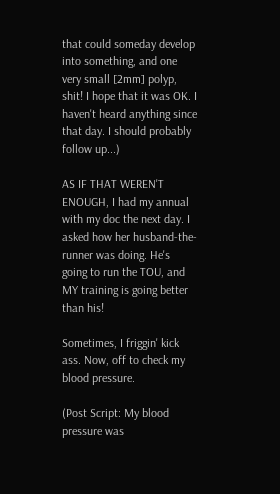that could someday develop into something, and one very small [2mm] polyp, shit! I hope that it was OK. I haven't heard anything since that day. I should probably follow up...)

AS IF THAT WEREN'T ENOUGH, I had my annual with my doc the next day. I asked how her husband-the-runner was doing. He's going to run the TOU, and MY training is going better than his!

Sometimes, I friggin' kick ass. Now, off to check my blood pressure.

(Post Script: My blood pressure was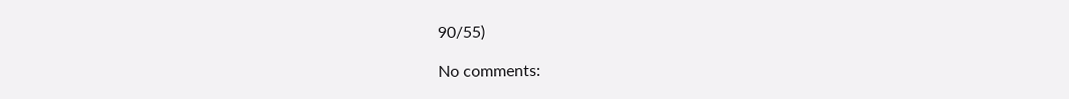90/55)

No comments: